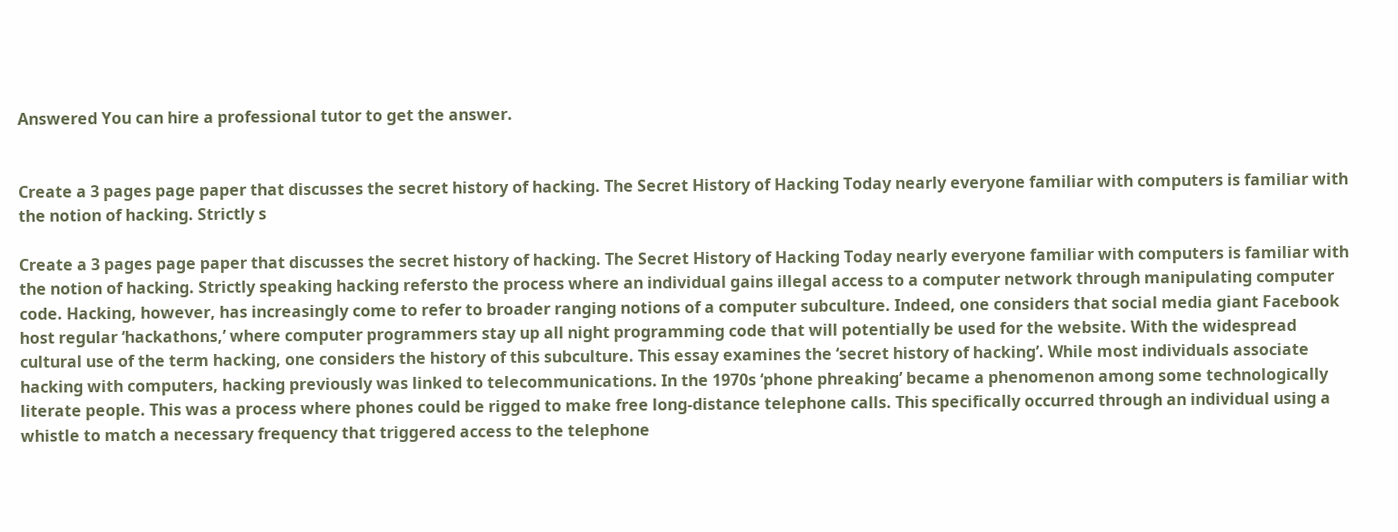Answered You can hire a professional tutor to get the answer.


Create a 3 pages page paper that discusses the secret history of hacking. The Secret History of Hacking Today nearly everyone familiar with computers is familiar with the notion of hacking. Strictly s

Create a 3 pages page paper that discusses the secret history of hacking. The Secret History of Hacking Today nearly everyone familiar with computers is familiar with the notion of hacking. Strictly speaking hacking refersto the process where an individual gains illegal access to a computer network through manipulating computer code. Hacking, however, has increasingly come to refer to broader ranging notions of a computer subculture. Indeed, one considers that social media giant Facebook host regular ‘hackathons,’ where computer programmers stay up all night programming code that will potentially be used for the website. With the widespread cultural use of the term hacking, one considers the history of this subculture. This essay examines the ‘secret history of hacking’. While most individuals associate hacking with computers, hacking previously was linked to telecommunications. In the 1970s ‘phone phreaking’ became a phenomenon among some technologically literate people. This was a process where phones could be rigged to make free long-distance telephone calls. This specifically occurred through an individual using a whistle to match a necessary frequency that triggered access to the telephone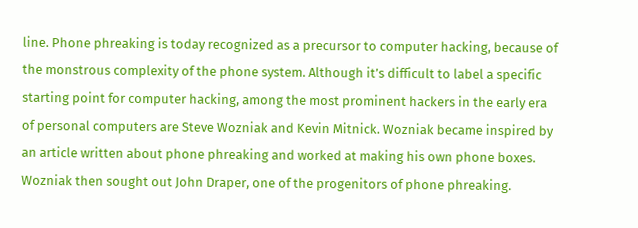line. Phone phreaking is today recognized as a precursor to computer hacking, because of the monstrous complexity of the phone system. Although it’s difficult to label a specific starting point for computer hacking, among the most prominent hackers in the early era of personal computers are Steve Wozniak and Kevin Mitnick. Wozniak became inspired by an article written about phone phreaking and worked at making his own phone boxes. Wozniak then sought out John Draper, one of the progenitors of phone phreaking.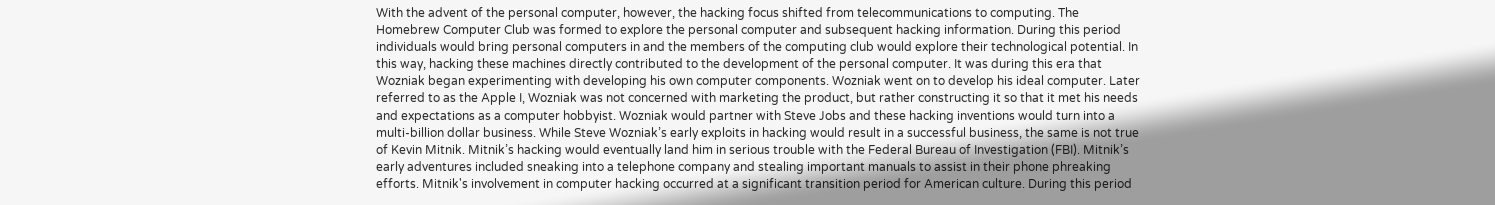With the advent of the personal computer, however, the hacking focus shifted from telecommunications to computing. The Homebrew Computer Club was formed to explore the personal computer and subsequent hacking information. During this period individuals would bring personal computers in and the members of the computing club would explore their technological potential. In this way, hacking these machines directly contributed to the development of the personal computer. It was during this era that Wozniak began experimenting with developing his own computer components. Wozniak went on to develop his ideal computer. Later referred to as the Apple I, Wozniak was not concerned with marketing the product, but rather constructing it so that it met his needs and expectations as a computer hobbyist. Wozniak would partner with Steve Jobs and these hacking inventions would turn into a multi-billion dollar business. While Steve Wozniak’s early exploits in hacking would result in a successful business, the same is not true of Kevin Mitnik. Mitnik’s hacking would eventually land him in serious trouble with the Federal Bureau of Investigation (FBI). Mitnik’s early adventures included sneaking into a telephone company and stealing important manuals to assist in their phone phreaking efforts. Mitnik's involvement in computer hacking occurred at a significant transition period for American culture. During this period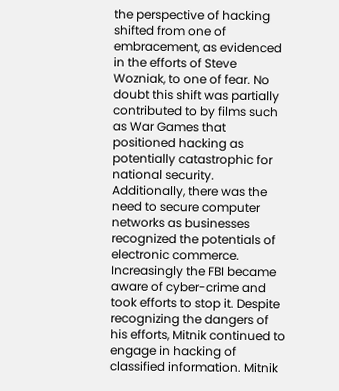the perspective of hacking shifted from one of embracement, as evidenced in the efforts of Steve Wozniak, to one of fear. No doubt this shift was partially contributed to by films such as War Games that positioned hacking as potentially catastrophic for national security. Additionally, there was the need to secure computer networks as businesses recognized the potentials of electronic commerce. Increasingly the FBI became aware of cyber-crime and took efforts to stop it. Despite recognizing the dangers of his efforts, Mitnik continued to engage in hacking of classified information. Mitnik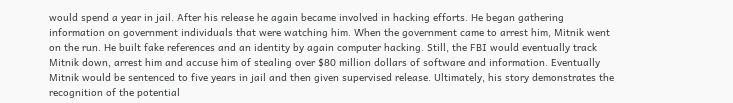would spend a year in jail. After his release he again became involved in hacking efforts. He began gathering information on government individuals that were watching him. When the government came to arrest him, Mitnik went on the run. He built fake references and an identity by again computer hacking. Still, the FBI would eventually track Mitnik down, arrest him and accuse him of stealing over $80 million dollars of software and information. Eventually Mitnik would be sentenced to five years in jail and then given supervised release. Ultimately, his story demonstrates the recognition of the potential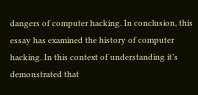dangers of computer hacking. In conclusion, this essay has examined the history of computer hacking. In this context of understanding it’s demonstrated that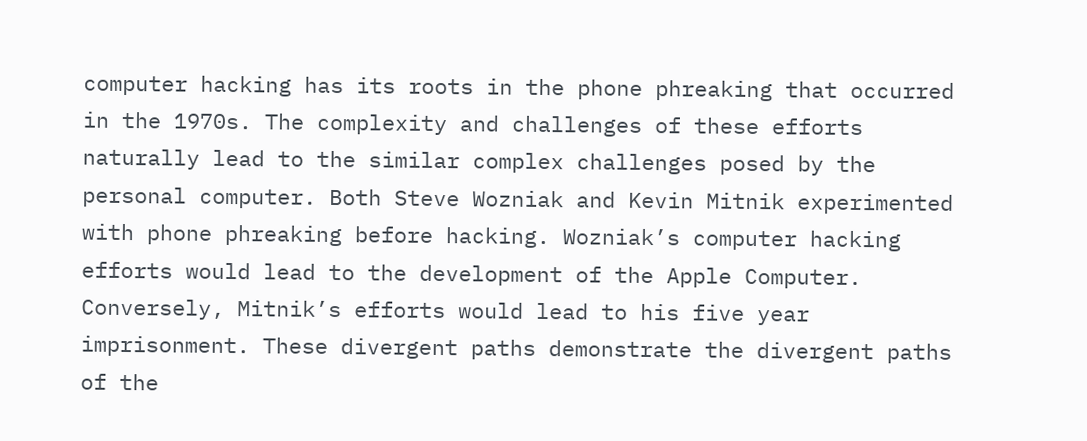computer hacking has its roots in the phone phreaking that occurred in the 1970s. The complexity and challenges of these efforts naturally lead to the similar complex challenges posed by the personal computer. Both Steve Wozniak and Kevin Mitnik experimented with phone phreaking before hacking. Wozniak’s computer hacking efforts would lead to the development of the Apple Computer. Conversely, Mitnik’s efforts would lead to his five year imprisonment. These divergent paths demonstrate the divergent paths of the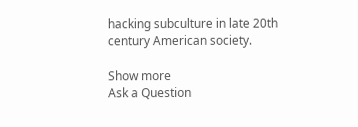hacking subculture in late 20th century American society.

Show more
Ask a Question